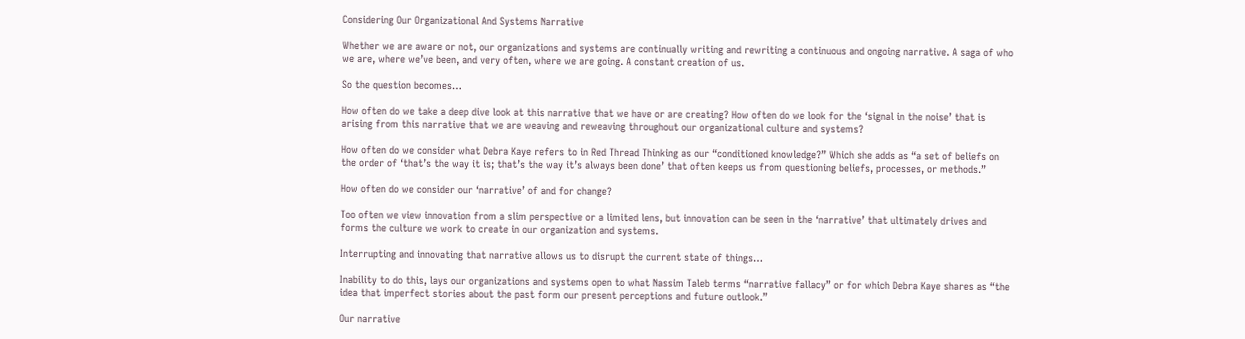Considering Our Organizational And Systems Narrative

Whether we are aware or not, our organizations and systems are continually writing and rewriting a continuous and ongoing narrative. A saga of who we are, where we’ve been, and very often, where we are going. A constant creation of us.

So the question becomes…

How often do we take a deep dive look at this narrative that we have or are creating? How often do we look for the ‘signal in the noise’ that is arising from this narrative that we are weaving and reweaving throughout our organizational culture and systems?

How often do we consider what Debra Kaye refers to in Red Thread Thinking as our “conditioned knowledge?” Which she adds as “a set of beliefs on the order of ‘that’s the way it is; that’s the way it’s always been done’ that often keeps us from questioning beliefs, processes, or methods.”

How often do we consider our ‘narrative’ of and for change?

Too often we view innovation from a slim perspective or a limited lens, but innovation can be seen in the ‘narrative’ that ultimately drives and forms the culture we work to create in our organization and systems.

Interrupting and innovating that narrative allows us to disrupt the current state of things…

Inability to do this, lays our organizations and systems open to what Nassim Taleb terms “narrative fallacy” or for which Debra Kaye shares as “the idea that imperfect stories about the past form our present perceptions and future outlook.”

Our narrative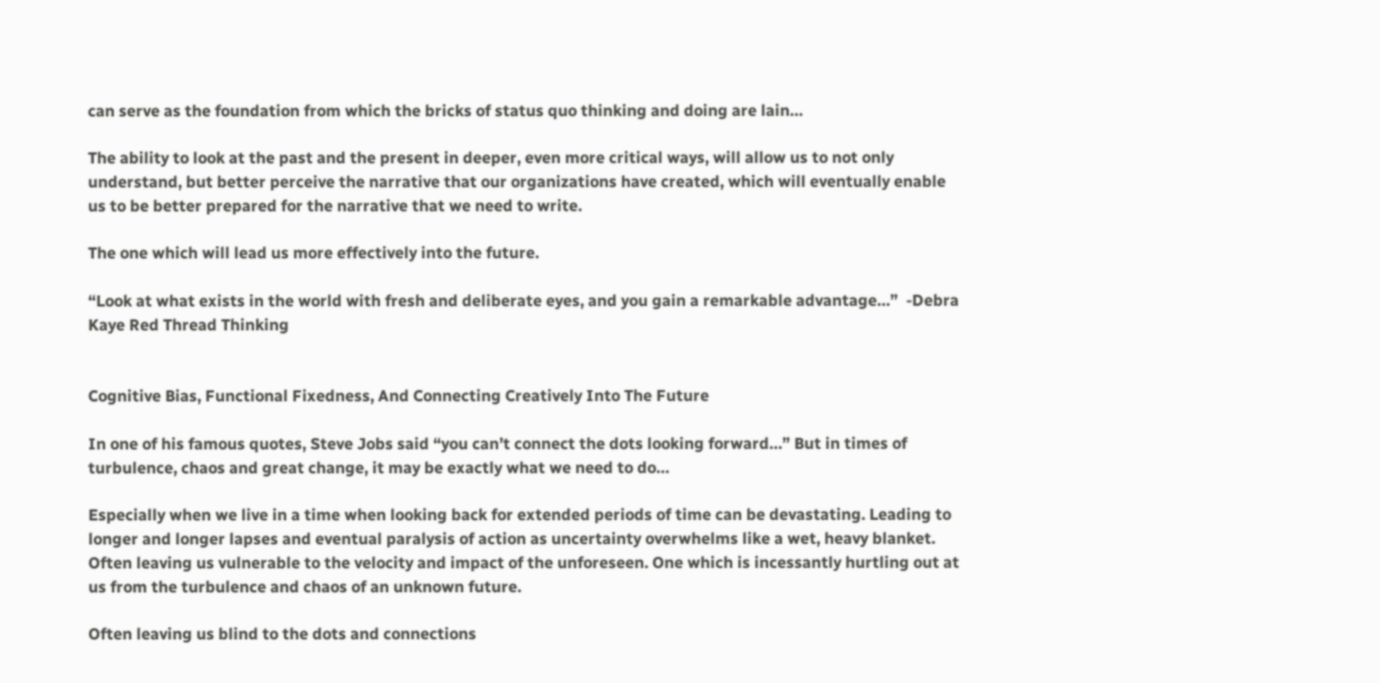can serve as the foundation from which the bricks of status quo thinking and doing are lain…

The ability to look at the past and the present in deeper, even more critical ways, will allow us to not only understand, but better perceive the narrative that our organizations have created, which will eventually enable us to be better prepared for the narrative that we need to write.

The one which will lead us more effectively into the future.

“Look at what exists in the world with fresh and deliberate eyes, and you gain a remarkable advantage…”  -Debra Kaye Red Thread Thinking


Cognitive Bias, Functional Fixedness, And Connecting Creatively Into The Future

In one of his famous quotes, Steve Jobs said “you can’t connect the dots looking forward…” But in times of turbulence, chaos and great change, it may be exactly what we need to do…

Especially when we live in a time when looking back for extended periods of time can be devastating. Leading to longer and longer lapses and eventual paralysis of action as uncertainty overwhelms like a wet, heavy blanket. Often leaving us vulnerable to the velocity and impact of the unforeseen. One which is incessantly hurtling out at us from the turbulence and chaos of an unknown future.

Often leaving us blind to the dots and connections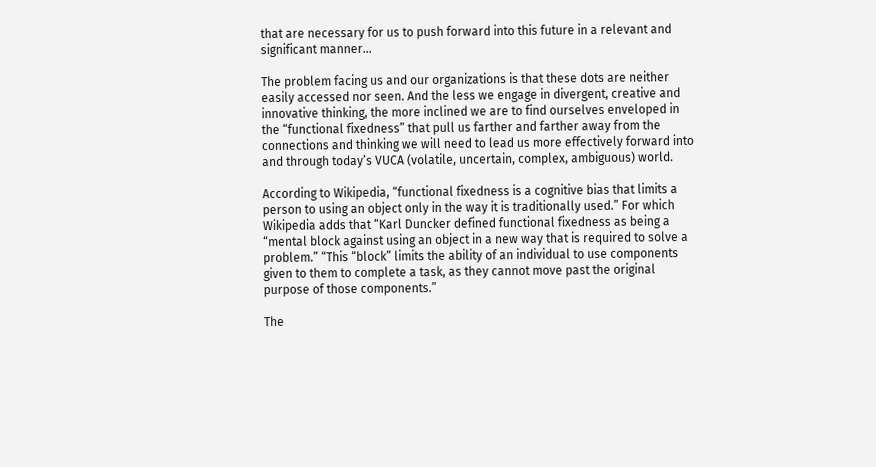that are necessary for us to push forward into this future in a relevant and significant manner…

The problem facing us and our organizations is that these dots are neither easily accessed nor seen. And the less we engage in divergent, creative and innovative thinking, the more inclined we are to find ourselves enveloped in the “functional fixedness” that pull us farther and farther away from the connections and thinking we will need to lead us more effectively forward into and through today’s VUCA (volatile, uncertain, complex, ambiguous) world.

According to Wikipedia, “functional fixedness is a cognitive bias that limits a person to using an object only in the way it is traditionally used.” For which Wikipedia adds that “Karl Duncker defined functional fixedness as being a “mental block against using an object in a new way that is required to solve a problem.” “This “block” limits the ability of an individual to use components given to them to complete a task, as they cannot move past the original purpose of those components.”

The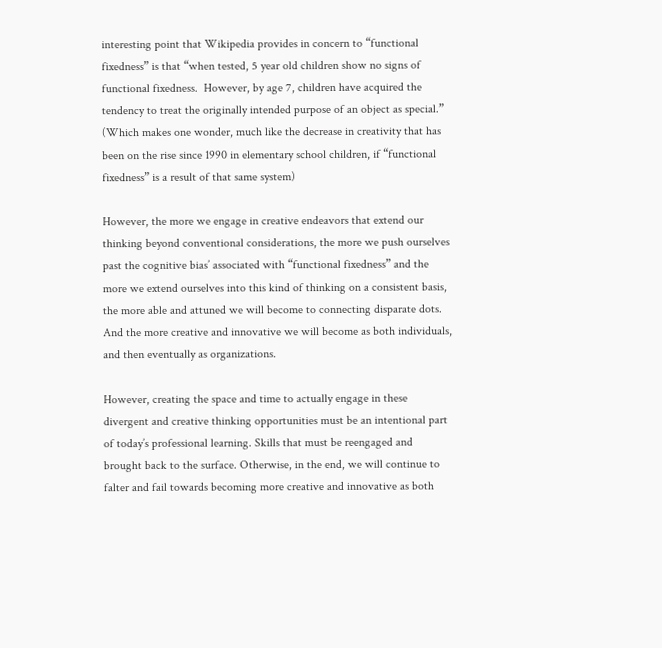interesting point that Wikipedia provides in concern to “functional fixedness” is that “when tested, 5 year old children show no signs of functional fixedness.  However, by age 7, children have acquired the tendency to treat the originally intended purpose of an object as special.” (Which makes one wonder, much like the decrease in creativity that has been on the rise since 1990 in elementary school children, if “functional fixedness” is a result of that same system)

However, the more we engage in creative endeavors that extend our thinking beyond conventional considerations, the more we push ourselves past the cognitive bias’ associated with “functional fixedness” and the more we extend ourselves into this kind of thinking on a consistent basis, the more able and attuned we will become to connecting disparate dots. And the more creative and innovative we will become as both individuals, and then eventually as organizations.

However, creating the space and time to actually engage in these divergent and creative thinking opportunities must be an intentional part of today’s professional learning. Skills that must be reengaged and brought back to the surface. Otherwise, in the end, we will continue to falter and fail towards becoming more creative and innovative as both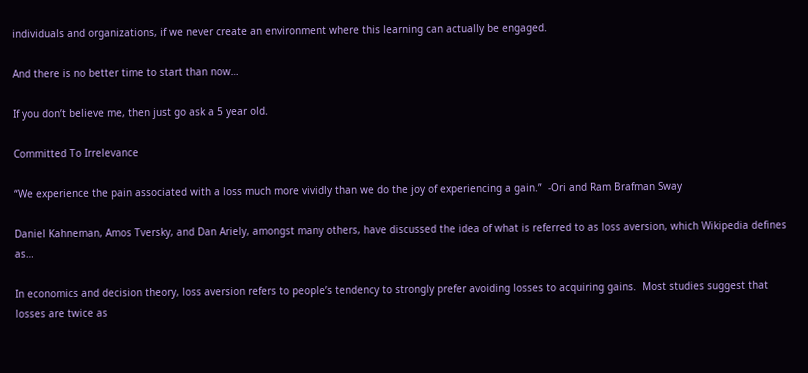individuals and organizations, if we never create an environment where this learning can actually be engaged.

And there is no better time to start than now…

If you don’t believe me, then just go ask a 5 year old.

Committed To Irrelevance

“We experience the pain associated with a loss much more vividly than we do the joy of experiencing a gain.”  -Ori and Ram Brafman Sway

Daniel Kahneman, Amos Tversky, and Dan Ariely, amongst many others, have discussed the idea of what is referred to as loss aversion, which Wikipedia defines as…

In economics and decision theory, loss aversion refers to people’s tendency to strongly prefer avoiding losses to acquiring gains.  Most studies suggest that losses are twice as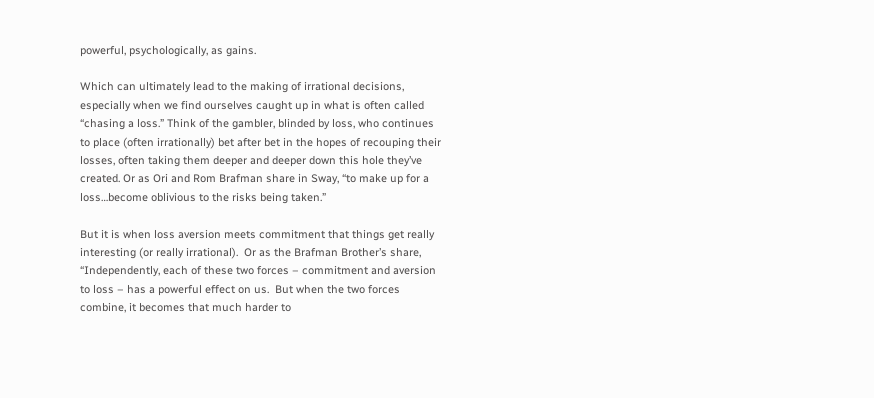powerful, psychologically, as gains.

Which can ultimately lead to the making of irrational decisions, especially when we find ourselves caught up in what is often called “chasing a loss.” Think of the gambler, blinded by loss, who continues to place (often irrationally) bet after bet in the hopes of recouping their losses, often taking them deeper and deeper down this hole they’ve created. Or as Ori and Rom Brafman share in Sway, “to make up for a loss…become oblivious to the risks being taken.”

But it is when loss aversion meets commitment that things get really interesting (or really irrational).  Or as the Brafman Brother’s share, “Independently, each of these two forces – commitment and aversion to loss – has a powerful effect on us.  But when the two forces combine, it becomes that much harder to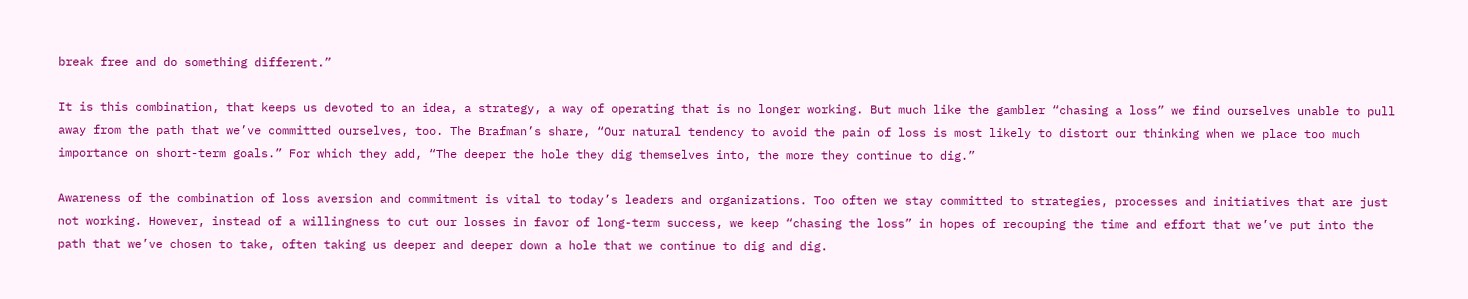break free and do something different.”

It is this combination, that keeps us devoted to an idea, a strategy, a way of operating that is no longer working. But much like the gambler “chasing a loss” we find ourselves unable to pull away from the path that we’ve committed ourselves, too. The Brafman’s share, “Our natural tendency to avoid the pain of loss is most likely to distort our thinking when we place too much importance on short-term goals.” For which they add, “The deeper the hole they dig themselves into, the more they continue to dig.”

Awareness of the combination of loss aversion and commitment is vital to today’s leaders and organizations. Too often we stay committed to strategies, processes and initiatives that are just not working. However, instead of a willingness to cut our losses in favor of long-term success, we keep “chasing the loss” in hopes of recouping the time and effort that we’ve put into the path that we’ve chosen to take, often taking us deeper and deeper down a hole that we continue to dig and dig.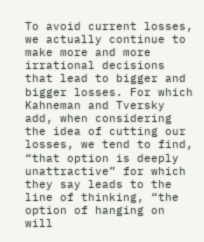To avoid current losses, we actually continue to make more and more irrational decisions that lead to bigger and bigger losses. For which Kahneman and Tversky add, when considering the idea of cutting our losses, we tend to find, “that option is deeply unattractive” for which they say leads to the line of thinking, “the option of hanging on will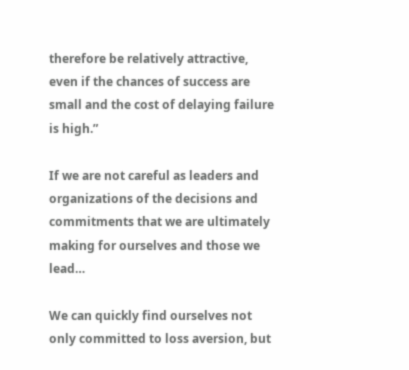therefore be relatively attractive, even if the chances of success are small and the cost of delaying failure is high.”

If we are not careful as leaders and organizations of the decisions and commitments that we are ultimately making for ourselves and those we lead…

We can quickly find ourselves not only committed to loss aversion, but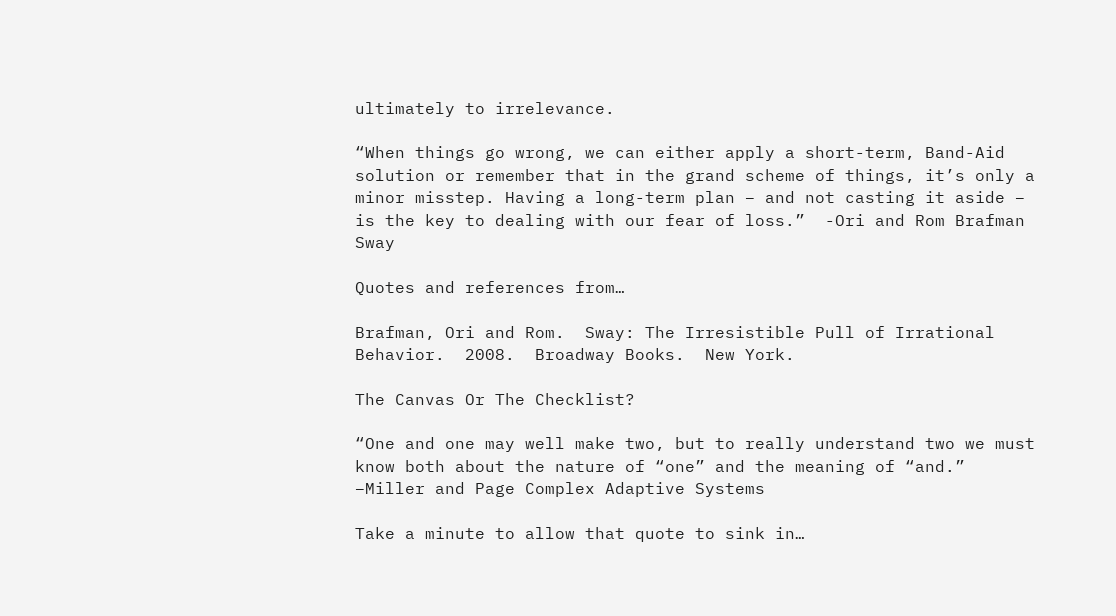ultimately to irrelevance.

“When things go wrong, we can either apply a short-term, Band-Aid solution or remember that in the grand scheme of things, it’s only a minor misstep. Having a long-term plan – and not casting it aside – is the key to dealing with our fear of loss.”  -Ori and Rom Brafman Sway

Quotes and references from…

Brafman, Ori and Rom.  Sway: The Irresistible Pull of Irrational Behavior.  2008.  Broadway Books.  New York.

The Canvas Or The Checklist?

“One and one may well make two, but to really understand two we must know both about the nature of “one” and the meaning of “and.” –Miller and Page Complex Adaptive Systems

Take a minute to allow that quote to sink in…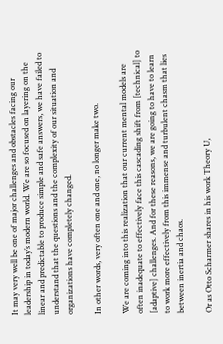It may very well be one of major challenges and obstacles facing our leadership in today’s modern world. We are so focused on layering on the linear and predictable to produce simple and safe answers, we have failed to understand that the questions and the complexity of our situation and organizations have completely changed.

In other words, very often one and one, no longer make two.

We are coming into this realization that our current mental models are often inadequate to effectively face this cascading shift from [technical] to [adaptive] challenges. And for these reasons, we are going to have to learn to work more effectively from this immense and turbulent chasm that lies between inertia and chaos.

Or as Otto Scharmer shares in his work Theory U,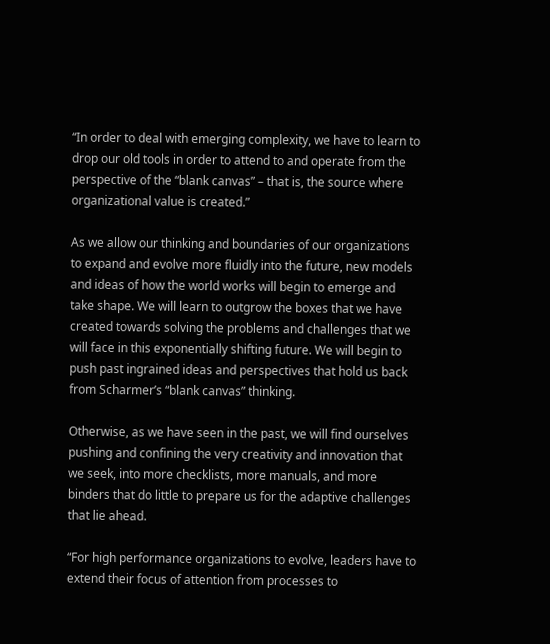“In order to deal with emerging complexity, we have to learn to drop our old tools in order to attend to and operate from the perspective of the “blank canvas” – that is, the source where organizational value is created.”

As we allow our thinking and boundaries of our organizations to expand and evolve more fluidly into the future, new models and ideas of how the world works will begin to emerge and take shape. We will learn to outgrow the boxes that we have created towards solving the problems and challenges that we will face in this exponentially shifting future. We will begin to push past ingrained ideas and perspectives that hold us back from Scharmer’s “blank canvas” thinking.

Otherwise, as we have seen in the past, we will find ourselves pushing and confining the very creativity and innovation that we seek, into more checklists, more manuals, and more binders that do little to prepare us for the adaptive challenges that lie ahead.

“For high performance organizations to evolve, leaders have to extend their focus of attention from processes to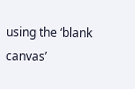using the ‘blank canvas’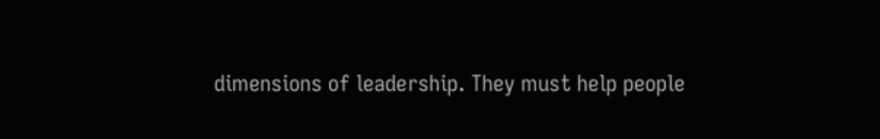dimensions of leadership. They must help people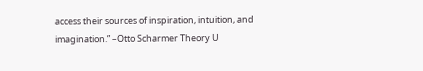access their sources of inspiration, intuition, and imagination.” –Otto Scharmer Theory U